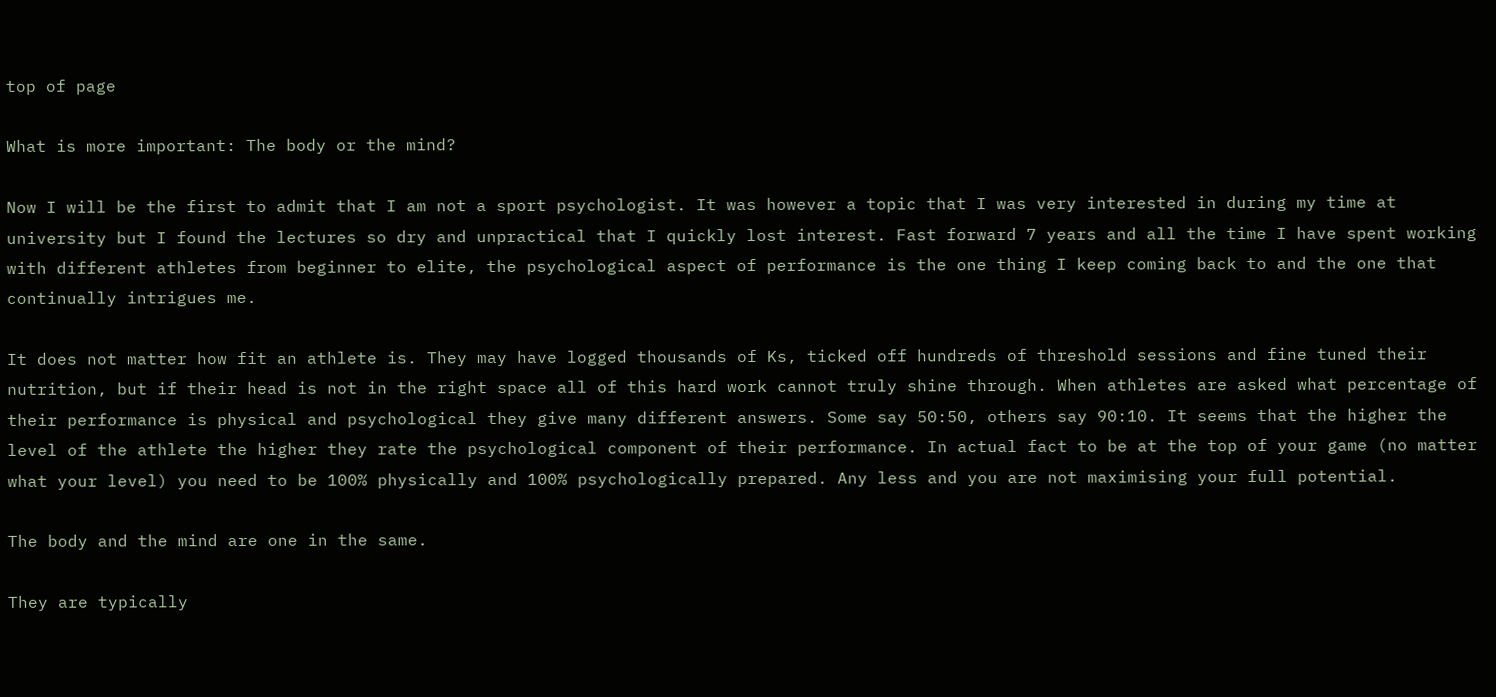top of page

What is more important: The body or the mind?

Now I will be the first to admit that I am not a sport psychologist. It was however a topic that I was very interested in during my time at university but I found the lectures so dry and unpractical that I quickly lost interest. Fast forward 7 years and all the time I have spent working with different athletes from beginner to elite, the psychological aspect of performance is the one thing I keep coming back to and the one that continually intrigues me.

It does not matter how fit an athlete is. They may have logged thousands of Ks, ticked off hundreds of threshold sessions and fine tuned their nutrition, but if their head is not in the right space all of this hard work cannot truly shine through. When athletes are asked what percentage of their performance is physical and psychological they give many different answers. Some say 50:50, others say 90:10. It seems that the higher the level of the athlete the higher they rate the psychological component of their performance. In actual fact to be at the top of your game (no matter what your level) you need to be 100% physically and 100% psychologically prepared. Any less and you are not maximising your full potential.

The body and the mind are one in the same.

They are typically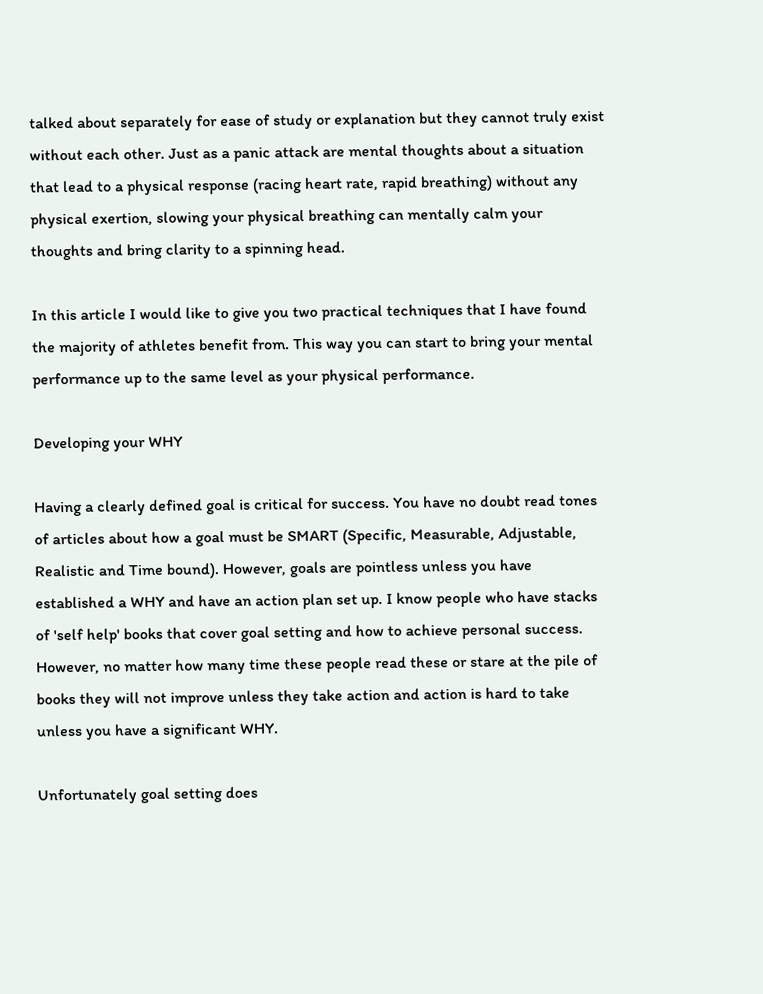talked about separately for ease of study or explanation but they cannot truly exist without each other. Just as a panic attack are mental thoughts about a situation that lead to a physical response (racing heart rate, rapid breathing) without any physical exertion, slowing your physical breathing can mentally calm your thoughts and bring clarity to a spinning head.

In this article I would like to give you two practical techniques that I have found the majority of athletes benefit from. This way you can start to bring your mental performance up to the same level as your physical performance.

Developing your WHY

Having a clearly defined goal is critical for success. You have no doubt read tones of articles about how a goal must be SMART (Specific, Measurable, Adjustable, Realistic and Time bound). However, goals are pointless unless you have established a WHY and have an action plan set up. I know people who have stacks of 'self help' books that cover goal setting and how to achieve personal success. However, no matter how many time these people read these or stare at the pile of books they will not improve unless they take action and action is hard to take unless you have a significant WHY.

Unfortunately goal setting does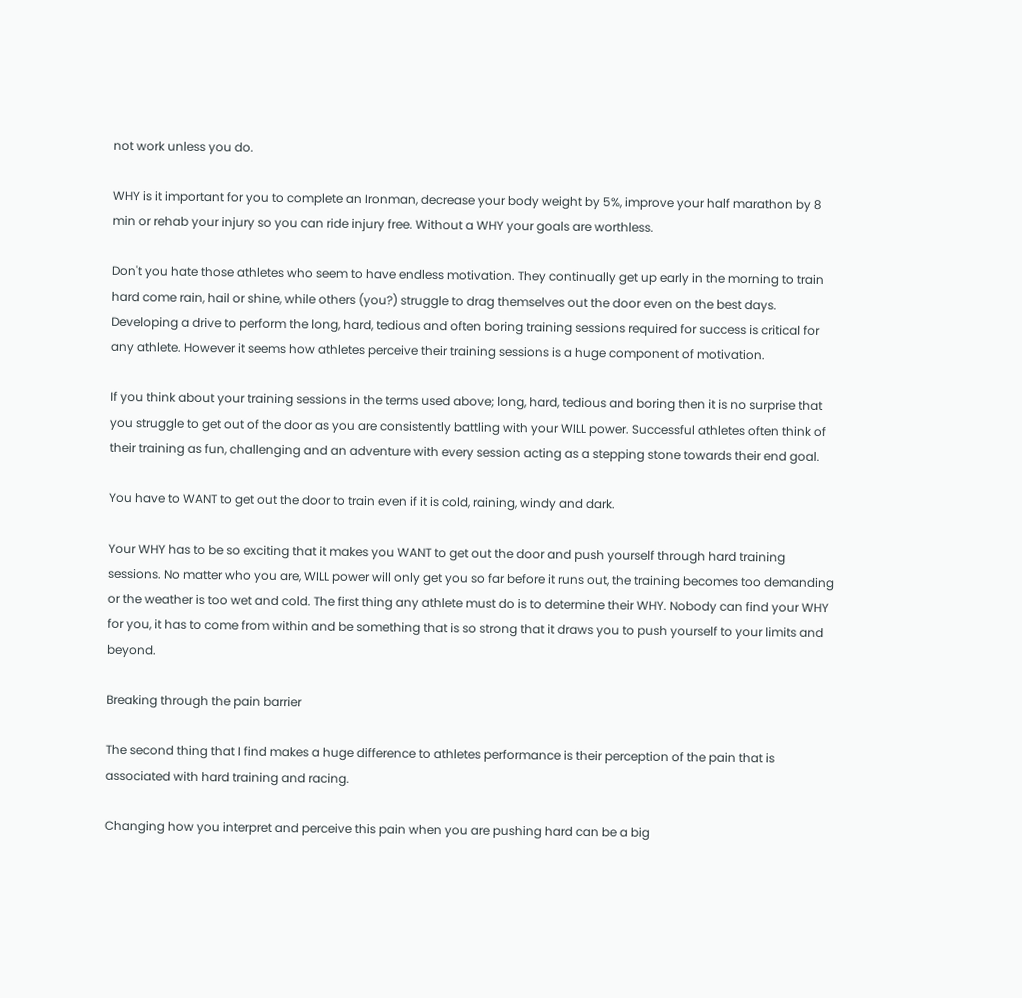not work unless you do.

WHY is it important for you to complete an Ironman, decrease your body weight by 5%, improve your half marathon by 8 min or rehab your injury so you can ride injury free. Without a WHY your goals are worthless.

Don't you hate those athletes who seem to have endless motivation. They continually get up early in the morning to train hard come rain, hail or shine, while others (you?) struggle to drag themselves out the door even on the best days. Developing a drive to perform the long, hard, tedious and often boring training sessions required for success is critical for any athlete. However it seems how athletes perceive their training sessions is a huge component of motivation.

If you think about your training sessions in the terms used above; long, hard, tedious and boring then it is no surprise that you struggle to get out of the door as you are consistently battling with your WILL power. Successful athletes often think of their training as fun, challenging and an adventure with every session acting as a stepping stone towards their end goal.

You have to WANT to get out the door to train even if it is cold, raining, windy and dark.

Your WHY has to be so exciting that it makes you WANT to get out the door and push yourself through hard training sessions. No matter who you are, WILL power will only get you so far before it runs out, the training becomes too demanding or the weather is too wet and cold. The first thing any athlete must do is to determine their WHY. Nobody can find your WHY for you, it has to come from within and be something that is so strong that it draws you to push yourself to your limits and beyond.

Breaking through the pain barrier

The second thing that I find makes a huge difference to athletes performance is their perception of the pain that is associated with hard training and racing.

Changing how you interpret and perceive this pain when you are pushing hard can be a big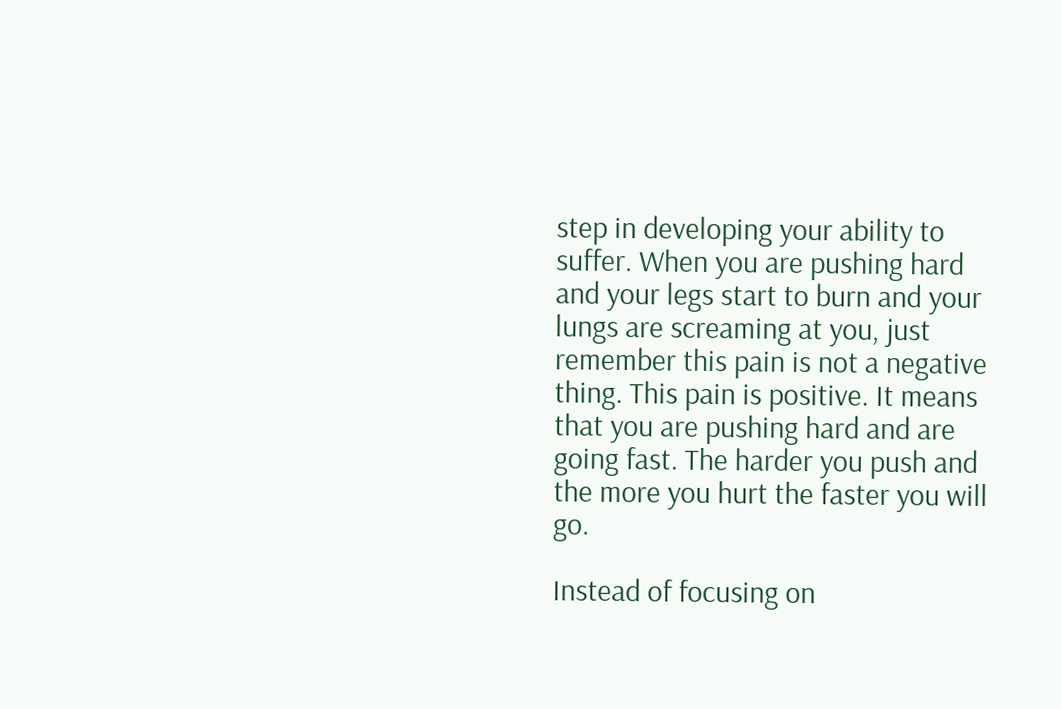step in developing your ability to suffer. When you are pushing hard and your legs start to burn and your lungs are screaming at you, just remember this pain is not a negative thing. This pain is positive. It means that you are pushing hard and are going fast. The harder you push and the more you hurt the faster you will go.

Instead of focusing on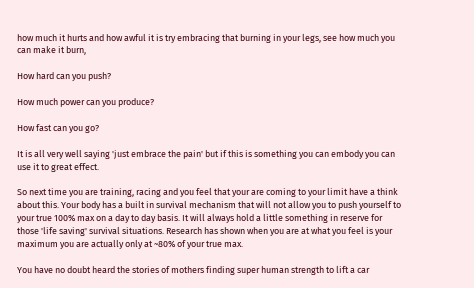how much it hurts and how awful it is try embracing that burning in your legs, see how much you can make it burn,

How hard can you push?

How much power can you produce?

How fast can you go?

It is all very well saying 'just embrace the pain' but if this is something you can embody you can use it to great effect.

So next time you are training, racing and you feel that your are coming to your limit have a think about this. Your body has a built in survival mechanism that will not allow you to push yourself to your true 100% max on a day to day basis. It will always hold a little something in reserve for those 'life saving' survival situations. Research has shown when you are at what you feel is your maximum you are actually only at ~80% of your true max.

You have no doubt heard the stories of mothers finding super human strength to lift a car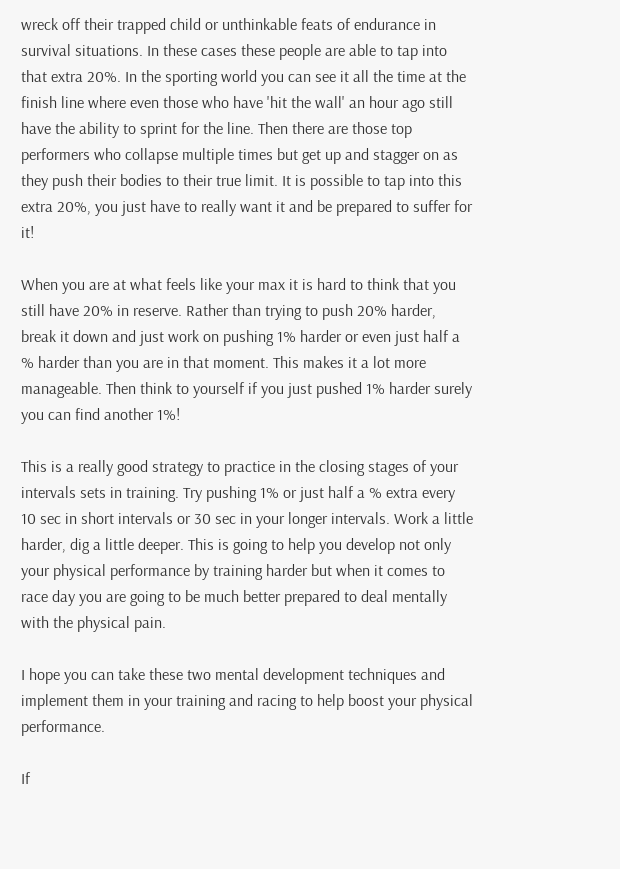wreck off their trapped child or unthinkable feats of endurance in survival situations. In these cases these people are able to tap into that extra 20%. In the sporting world you can see it all the time at the finish line where even those who have 'hit the wall' an hour ago still have the ability to sprint for the line. Then there are those top performers who collapse multiple times but get up and stagger on as they push their bodies to their true limit. It is possible to tap into this extra 20%, you just have to really want it and be prepared to suffer for it!

When you are at what feels like your max it is hard to think that you still have 20% in reserve. Rather than trying to push 20% harder, break it down and just work on pushing 1% harder or even just half a % harder than you are in that moment. This makes it a lot more manageable. Then think to yourself if you just pushed 1% harder surely you can find another 1%!

This is a really good strategy to practice in the closing stages of your intervals sets in training. Try pushing 1% or just half a % extra every 10 sec in short intervals or 30 sec in your longer intervals. Work a little harder, dig a little deeper. This is going to help you develop not only your physical performance by training harder but when it comes to race day you are going to be much better prepared to deal mentally with the physical pain.

I hope you can take these two mental development techniques and implement them in your training and racing to help boost your physical performance.

If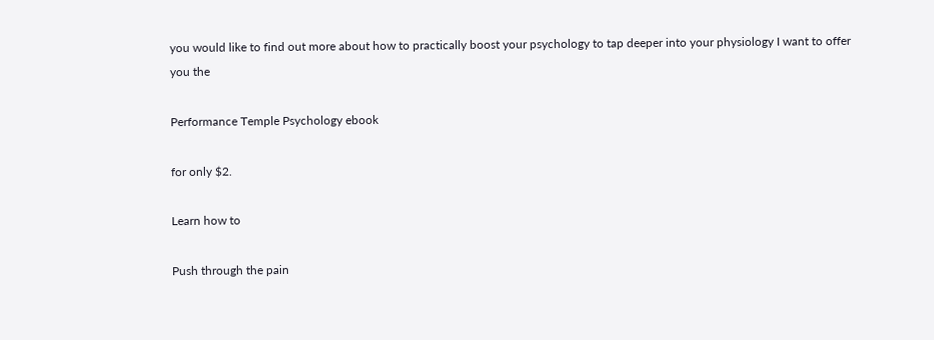you would like to find out more about how to practically boost your psychology to tap deeper into your physiology I want to offer you the

Performance Temple Psychology ebook

for only $2.

Learn how to

Push through the pain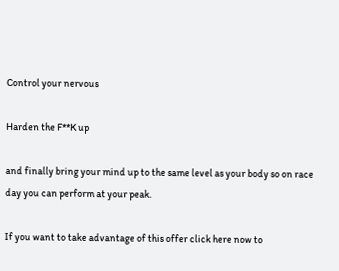Control your nervous

Harden the F**K up

and finally bring your mind up to the same level as your body so on race day you can perform at your peak.

If you want to take advantage of this offer click here now to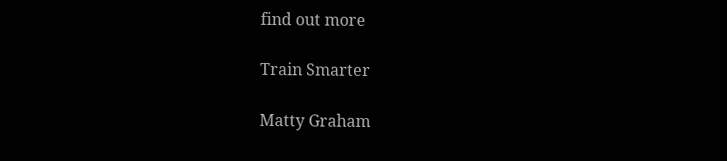find out more

Train Smarter

Matty Graham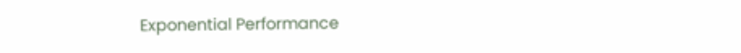Exponential Performance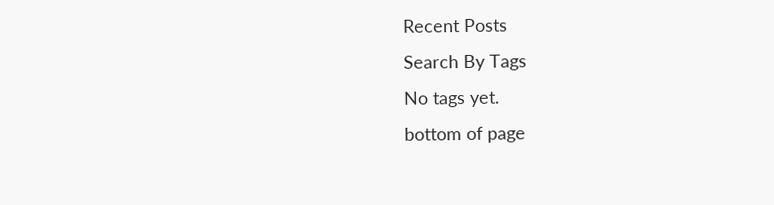Recent Posts
Search By Tags
No tags yet.
bottom of page